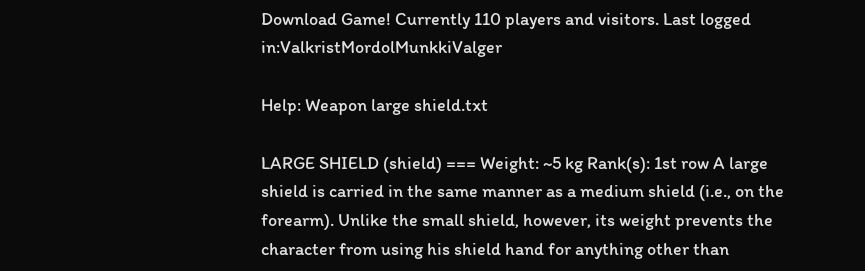Download Game! Currently 110 players and visitors. Last logged in:ValkristMordolMunkkiValger

Help: Weapon large shield.txt

LARGE SHIELD (shield) === Weight: ~5 kg Rank(s): 1st row A large shield is carried in the same manner as a medium shield (i.e., on the forearm). Unlike the small shield, however, its weight prevents the character from using his shield hand for anything other than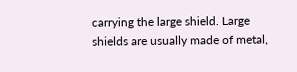carrying the large shield. Large shields are usually made of metal,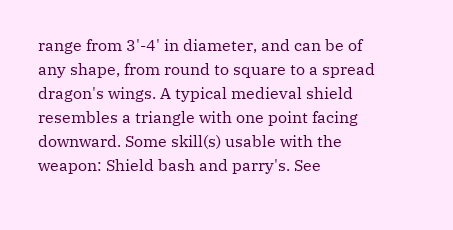range from 3'-4' in diameter, and can be of any shape, from round to square to a spread dragon's wings. A typical medieval shield resembles a triangle with one point facing downward. Some skill(s) usable with the weapon: Shield bash and parry's. See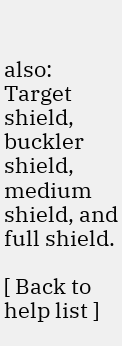also: Target shield, buckler shield, medium shield, and full shield.

[ Back to help list ]